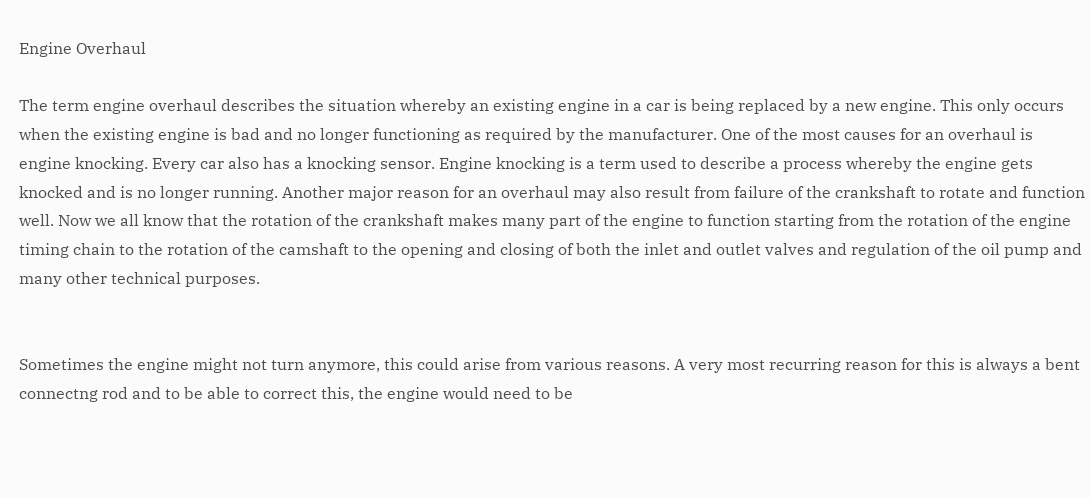Engine Overhaul

The term engine overhaul describes the situation whereby an existing engine in a car is being replaced by a new engine. This only occurs when the existing engine is bad and no longer functioning as required by the manufacturer. One of the most causes for an overhaul is engine knocking. Every car also has a knocking sensor. Engine knocking is a term used to describe a process whereby the engine gets knocked and is no longer running. Another major reason for an overhaul may also result from failure of the crankshaft to rotate and function well. Now we all know that the rotation of the crankshaft makes many part of the engine to function starting from the rotation of the engine timing chain to the rotation of the camshaft to the opening and closing of both the inlet and outlet valves and regulation of the oil pump and many other technical purposes.


Sometimes the engine might not turn anymore, this could arise from various reasons. A very most recurring reason for this is always a bent connectng rod and to be able to correct this, the engine would need to be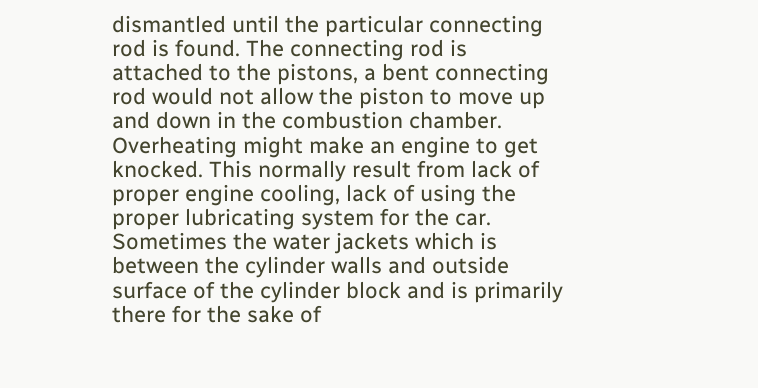dismantled until the particular connecting rod is found. The connecting rod is attached to the pistons, a bent connecting rod would not allow the piston to move up and down in the combustion chamber. Overheating might make an engine to get knocked. This normally result from lack of proper engine cooling, lack of using the proper lubricating system for the car. Sometimes the water jackets which is between the cylinder walls and outside surface of the cylinder block and is primarily there for the sake of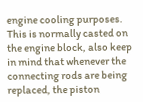engine cooling purposes. This is normally casted on the engine block, also keep in mind that whenever the connecting rods are being replaced, the piston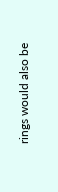rings would also be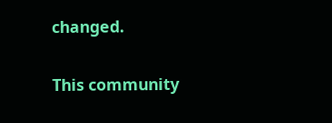changed.


This community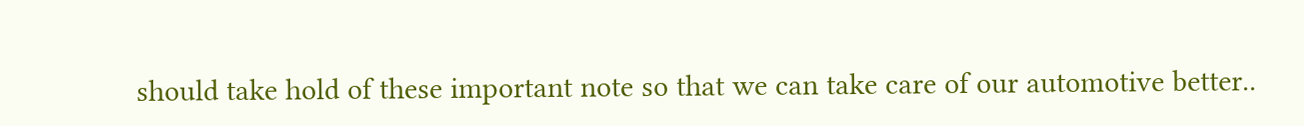should take hold of these important note so that we can take care of our automotive better..